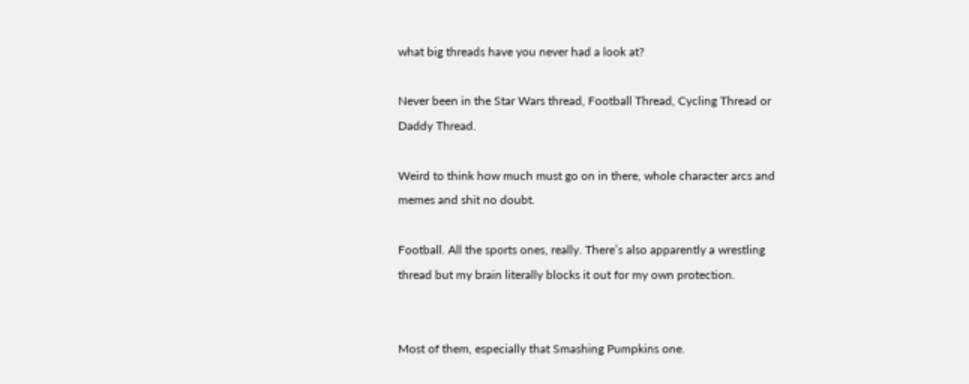what big threads have you never had a look at?

Never been in the Star Wars thread, Football Thread, Cycling Thread or Daddy Thread.

Weird to think how much must go on in there, whole character arcs and memes and shit no doubt.

Football. All the sports ones, really. There’s also apparently a wrestling thread but my brain literally blocks it out for my own protection.


Most of them, especially that Smashing Pumpkins one.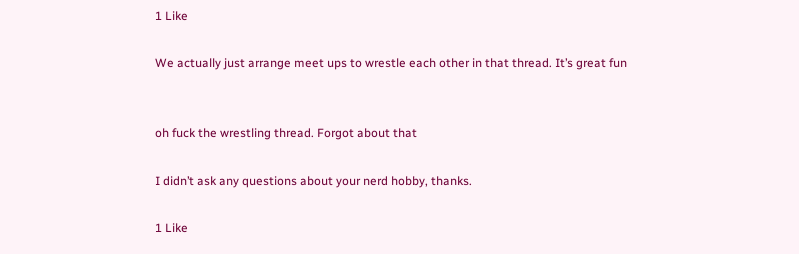1 Like

We actually just arrange meet ups to wrestle each other in that thread. It’s great fun


oh fuck the wrestling thread. Forgot about that

I didn’t ask any questions about your nerd hobby, thanks.

1 Like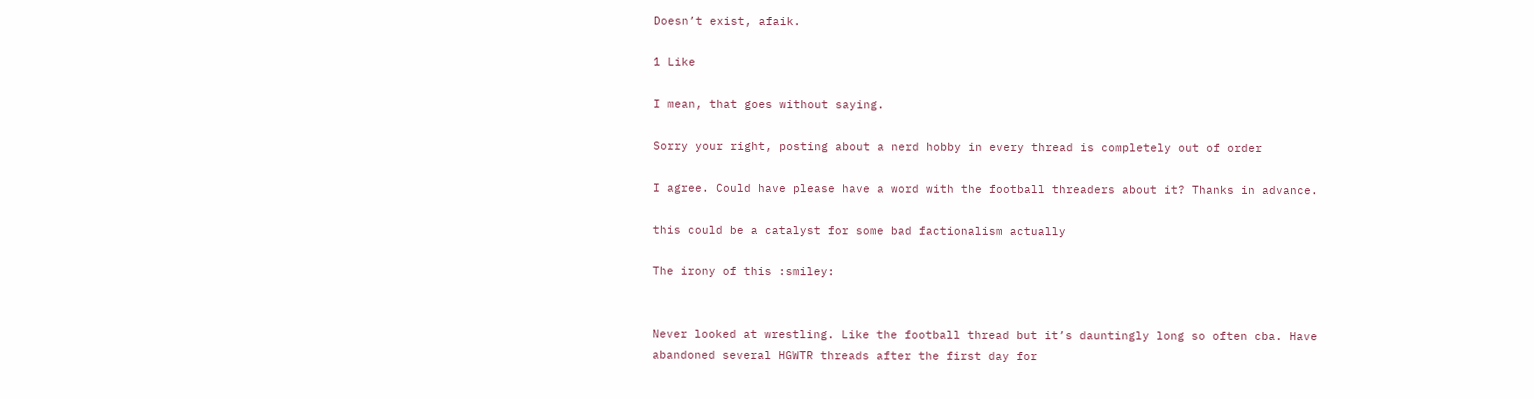Doesn’t exist, afaik.

1 Like

I mean, that goes without saying.

Sorry your right, posting about a nerd hobby in every thread is completely out of order

I agree. Could have please have a word with the football threaders about it? Thanks in advance.

this could be a catalyst for some bad factionalism actually

The irony of this :smiley:


Never looked at wrestling. Like the football thread but it’s dauntingly long so often cba. Have abandoned several HGWTR threads after the first day for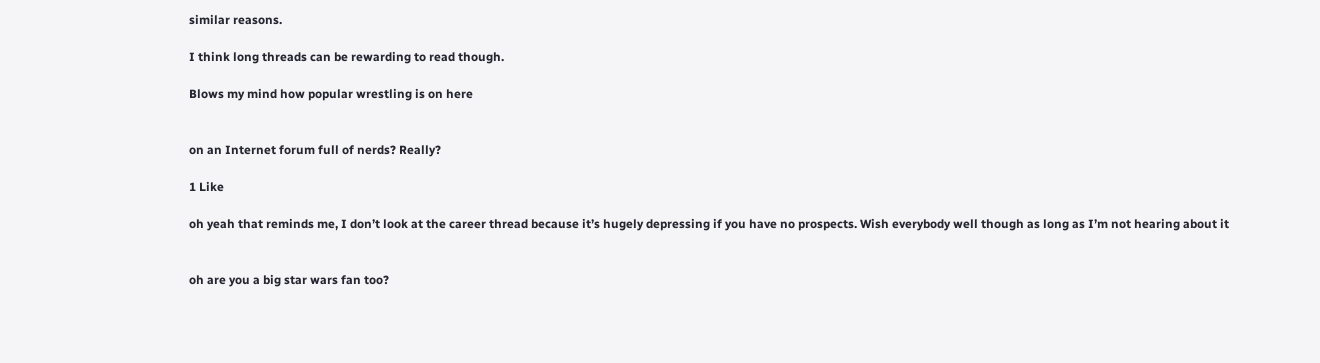similar reasons.

I think long threads can be rewarding to read though.

Blows my mind how popular wrestling is on here


on an Internet forum full of nerds? Really?

1 Like

oh yeah that reminds me, I don’t look at the career thread because it’s hugely depressing if you have no prospects. Wish everybody well though as long as I’m not hearing about it


oh are you a big star wars fan too?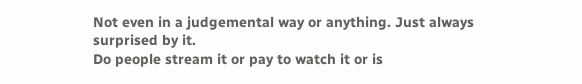Not even in a judgemental way or anything. Just always surprised by it.
Do people stream it or pay to watch it or is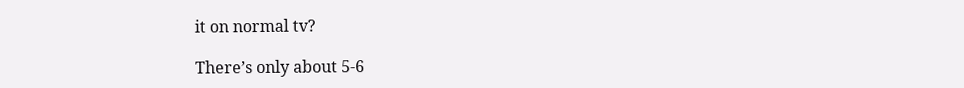it on normal tv?

There’s only about 5-6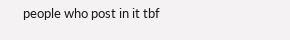people who post in it tbf